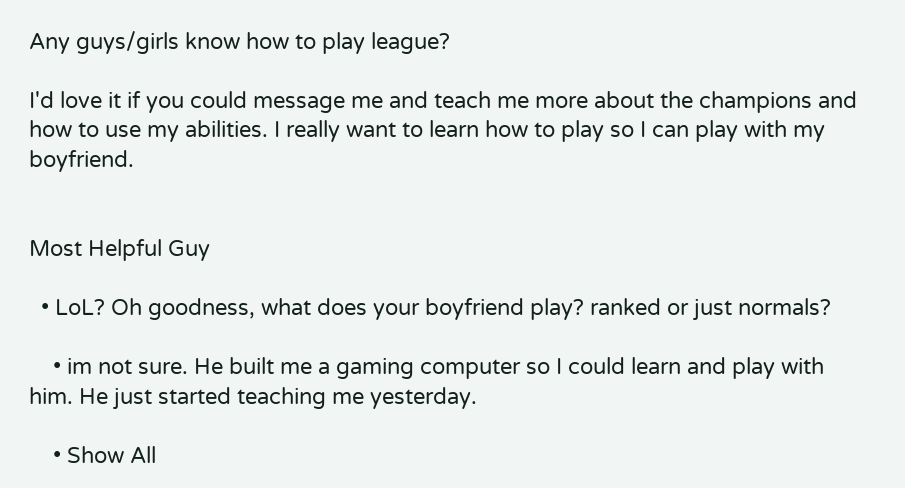Any guys/girls know how to play league?

I'd love it if you could message me and teach me more about the champions and how to use my abilities. I really want to learn how to play so I can play with my boyfriend.


Most Helpful Guy

  • LoL? Oh goodness, what does your boyfriend play? ranked or just normals?

    • im not sure. He built me a gaming computer so I could learn and play with him. He just started teaching me yesterday.

    • Show All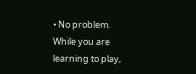• No problem. While you are learning to play,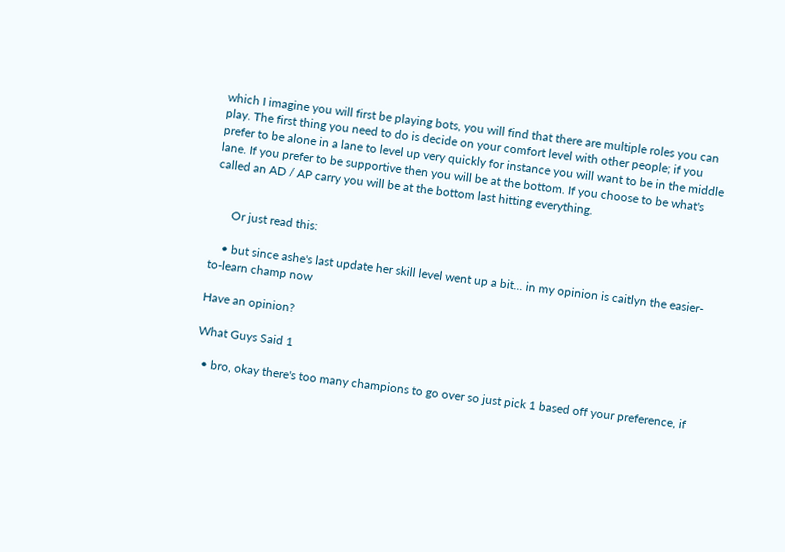which I imagine you will first be playing bots, you will find that there are multiple roles you can play. The first thing you need to do is decide on your comfort level with other people; if you prefer to be alone in a lane to level up very quickly for instance you will want to be in the middle lane. If you prefer to be supportive then you will be at the bottom. If you choose to be what's called an AD / AP carry you will be at the bottom last hitting everything.


      Or just read this:

    • but since ashe's last update her skill level went up a bit... in my opinion is caitlyn the easier-to-learn champ now

Have an opinion?

What Guys Said 1

  • bro, okay there's too many champions to go over so just pick 1 based off your preference, if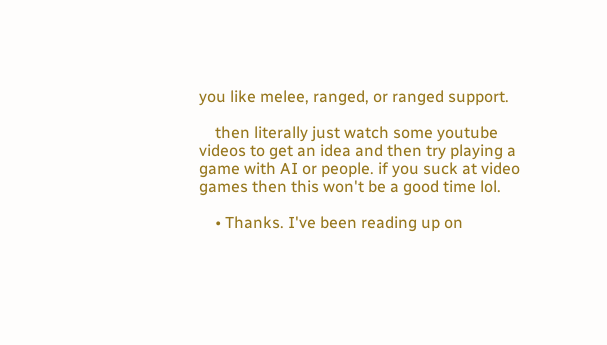you like melee, ranged, or ranged support.

    then literally just watch some youtube videos to get an idea and then try playing a game with AI or people. if you suck at video games then this won't be a good time lol.

    • Thanks. I've been reading up on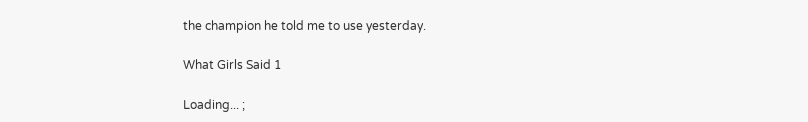the champion he told me to use yesterday.

What Girls Said 1

Loading... ;